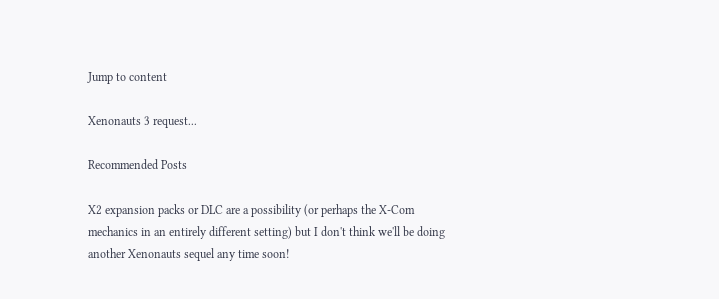Jump to content

Xenonauts 3 request...

Recommended Posts

X2 expansion packs or DLC are a possibility (or perhaps the X-Com mechanics in an entirely different setting) but I don't think we'll be doing another Xenonauts sequel any time soon!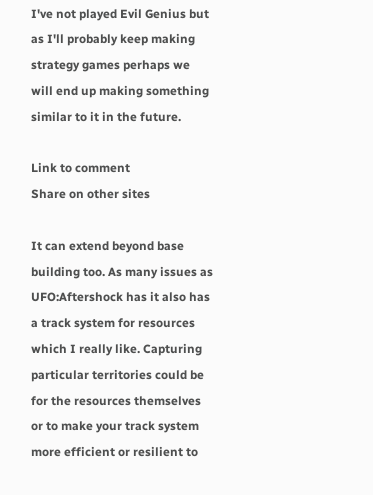I've not played Evil Genius but as I'll probably keep making strategy games perhaps we will end up making something similar to it in the future.

Link to comment
Share on other sites

It can extend beyond base building too. As many issues as UFO:Aftershock has it also has a track system for resources which I really like. Capturing particular territories could be for the resources themselves or to make your track system more efficient or resilient to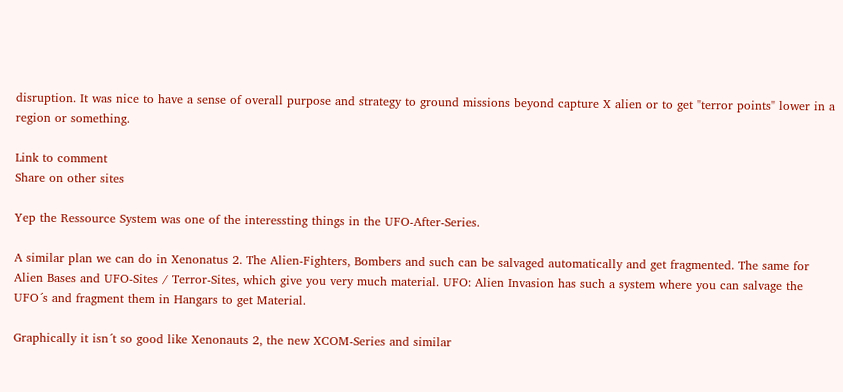disruption. It was nice to have a sense of overall purpose and strategy to ground missions beyond capture X alien or to get "terror points" lower in a region or something.

Link to comment
Share on other sites

Yep the Ressource System was one of the interessting things in the UFO-After-Series.

A similar plan we can do in Xenonatus 2. The Alien-Fighters, Bombers and such can be salvaged automatically and get fragmented. The same for Alien Bases and UFO-Sites / Terror-Sites, which give you very much material. UFO: Alien Invasion has such a system where you can salvage the UFO´s and fragment them in Hangars to get Material.

Graphically it isn´t so good like Xenonauts 2, the new XCOM-Series and similar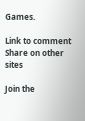Games.

Link to comment
Share on other sites

Join the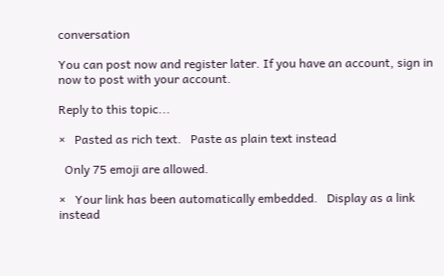conversation

You can post now and register later. If you have an account, sign in now to post with your account.

Reply to this topic...

×   Pasted as rich text.   Paste as plain text instead

  Only 75 emoji are allowed.

×   Your link has been automatically embedded.   Display as a link instead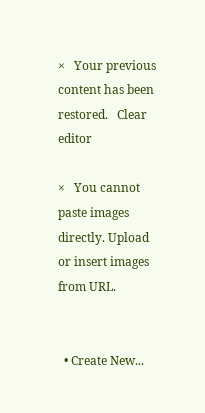×   Your previous content has been restored.   Clear editor

×   You cannot paste images directly. Upload or insert images from URL.


  • Create New...